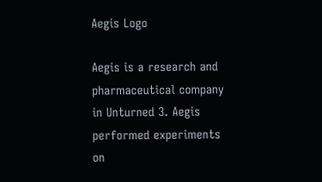Aegis Logo

Aegis is a research and pharmaceutical company in Unturned 3. Aegis performed experiments on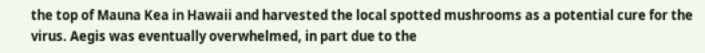the top of Mauna Kea in Hawaii and harvested the local spotted mushrooms as a potential cure for the virus. Aegis was eventually overwhelmed, in part due to the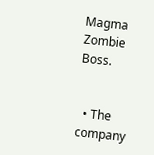Magma Zombie Boss.


  • The company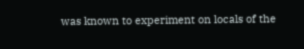was known to experiment on locals of the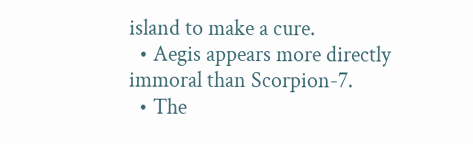island to make a cure.
  • Aegis appears more directly immoral than Scorpion-7.
  • The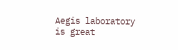Aegis laboratory is great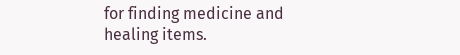for finding medicine and healing items.